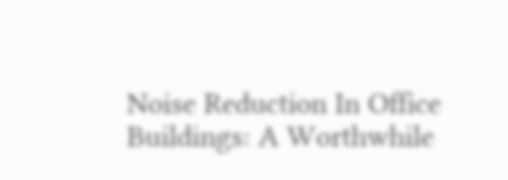Noise Reduction In Office Buildings: A Worthwhile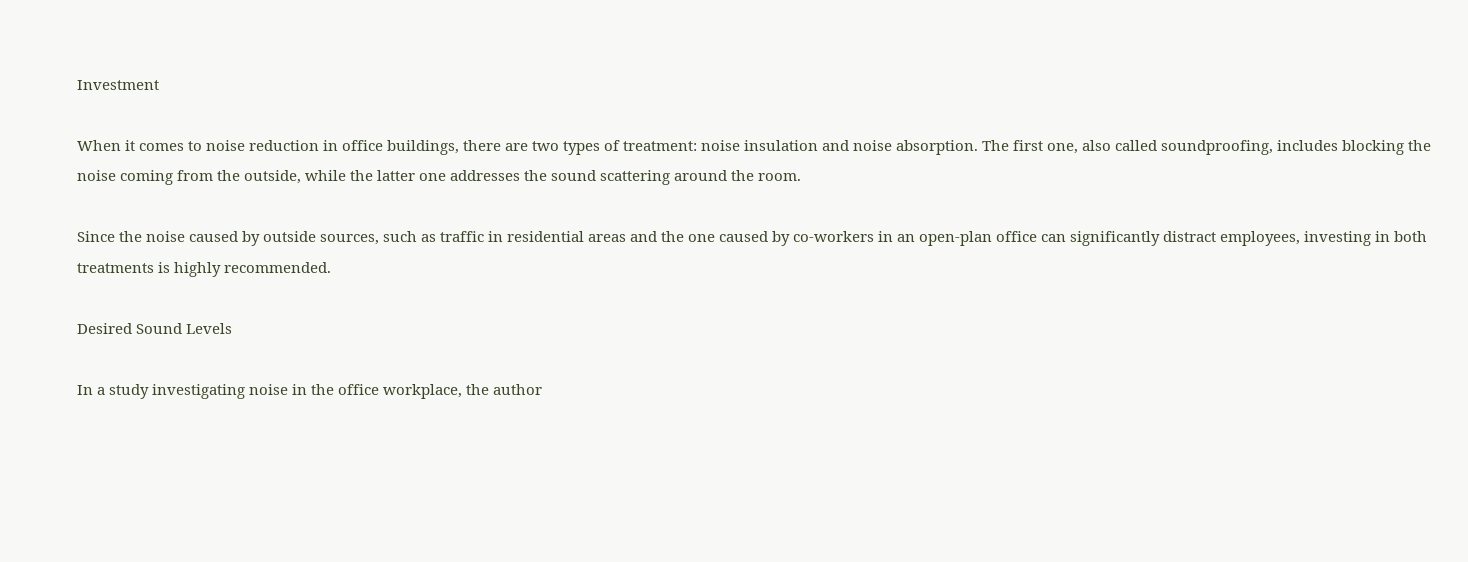Investment

When it comes to noise reduction in office buildings, there are two types of treatment: noise insulation and noise absorption. The first one, also called soundproofing, includes blocking the noise coming from the outside, while the latter one addresses the sound scattering around the room.

Since the noise caused by outside sources, such as traffic in residential areas and the one caused by co-workers in an open-plan office can significantly distract employees, investing in both treatments is highly recommended.

Desired Sound Levels

In a study investigating noise in the office workplace, the author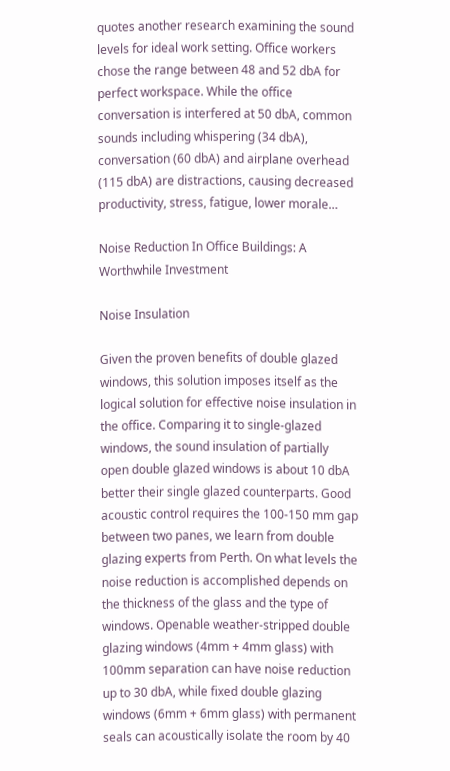quotes another research examining the sound levels for ideal work setting. Office workers chose the range between 48 and 52 dbA for perfect workspace. While the office conversation is interfered at 50 dbA, common sounds including whispering (34 dbA), conversation (60 dbA) and airplane overhead (115 dbA) are distractions, causing decreased productivity, stress, fatigue, lower morale…

Noise Reduction In Office Buildings: A Worthwhile Investment

Noise Insulation

Given the proven benefits of double glazed windows, this solution imposes itself as the logical solution for effective noise insulation in the office. Comparing it to single-glazed windows, the sound insulation of partially open double glazed windows is about 10 dbA better their single glazed counterparts. Good acoustic control requires the 100-150 mm gap between two panes, we learn from double glazing experts from Perth. On what levels the noise reduction is accomplished depends on the thickness of the glass and the type of windows. Openable weather-stripped double glazing windows (4mm + 4mm glass) with 100mm separation can have noise reduction up to 30 dbA, while fixed double glazing windows (6mm + 6mm glass) with permanent seals can acoustically isolate the room by 40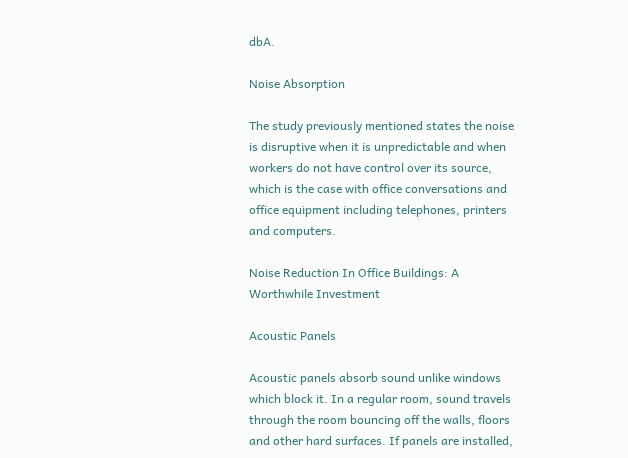dbA.

Noise Absorption

The study previously mentioned states the noise is disruptive when it is unpredictable and when workers do not have control over its source, which is the case with office conversations and office equipment including telephones, printers and computers.

Noise Reduction In Office Buildings: A Worthwhile Investment

Acoustic Panels

Acoustic panels absorb sound unlike windows which block it. In a regular room, sound travels through the room bouncing off the walls, floors and other hard surfaces. If panels are installed,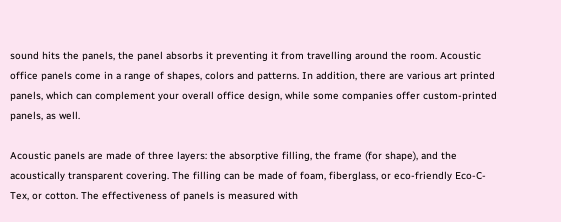sound hits the panels, the panel absorbs it preventing it from travelling around the room. Acoustic office panels come in a range of shapes, colors and patterns. In addition, there are various art printed panels, which can complement your overall office design, while some companies offer custom-printed panels, as well.

Acoustic panels are made of three layers: the absorptive filling, the frame (for shape), and the acoustically transparent covering. The filling can be made of foam, fiberglass, or eco-friendly Eco-C-Tex, or cotton. The effectiveness of panels is measured with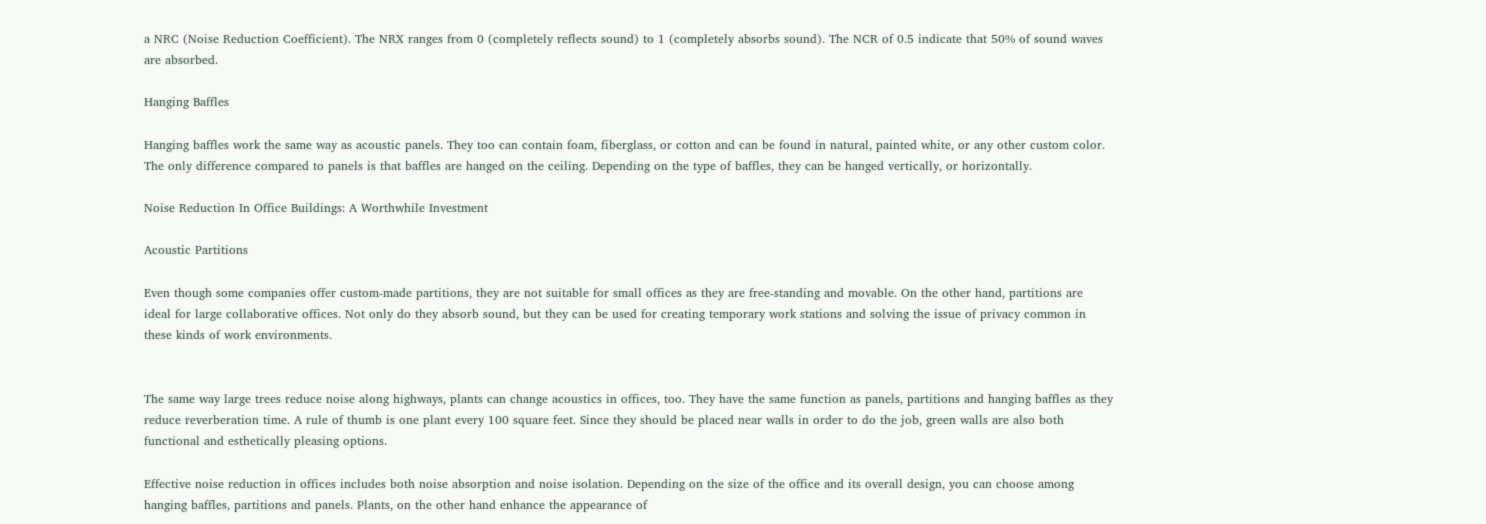a NRC (Noise Reduction Coefficient). The NRX ranges from 0 (completely reflects sound) to 1 (completely absorbs sound). The NCR of 0.5 indicate that 50% of sound waves are absorbed.

Hanging Baffles

Hanging baffles work the same way as acoustic panels. They too can contain foam, fiberglass, or cotton and can be found in natural, painted white, or any other custom color. The only difference compared to panels is that baffles are hanged on the ceiling. Depending on the type of baffles, they can be hanged vertically, or horizontally.

Noise Reduction In Office Buildings: A Worthwhile Investment

Acoustic Partitions

Even though some companies offer custom-made partitions, they are not suitable for small offices as they are free-standing and movable. On the other hand, partitions are ideal for large collaborative offices. Not only do they absorb sound, but they can be used for creating temporary work stations and solving the issue of privacy common in these kinds of work environments.


The same way large trees reduce noise along highways, plants can change acoustics in offices, too. They have the same function as panels, partitions and hanging baffles as they reduce reverberation time. A rule of thumb is one plant every 100 square feet. Since they should be placed near walls in order to do the job, green walls are also both functional and esthetically pleasing options.

Effective noise reduction in offices includes both noise absorption and noise isolation. Depending on the size of the office and its overall design, you can choose among hanging baffles, partitions and panels. Plants, on the other hand enhance the appearance of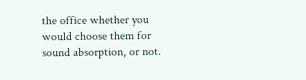the office whether you would choose them for sound absorption, or not.